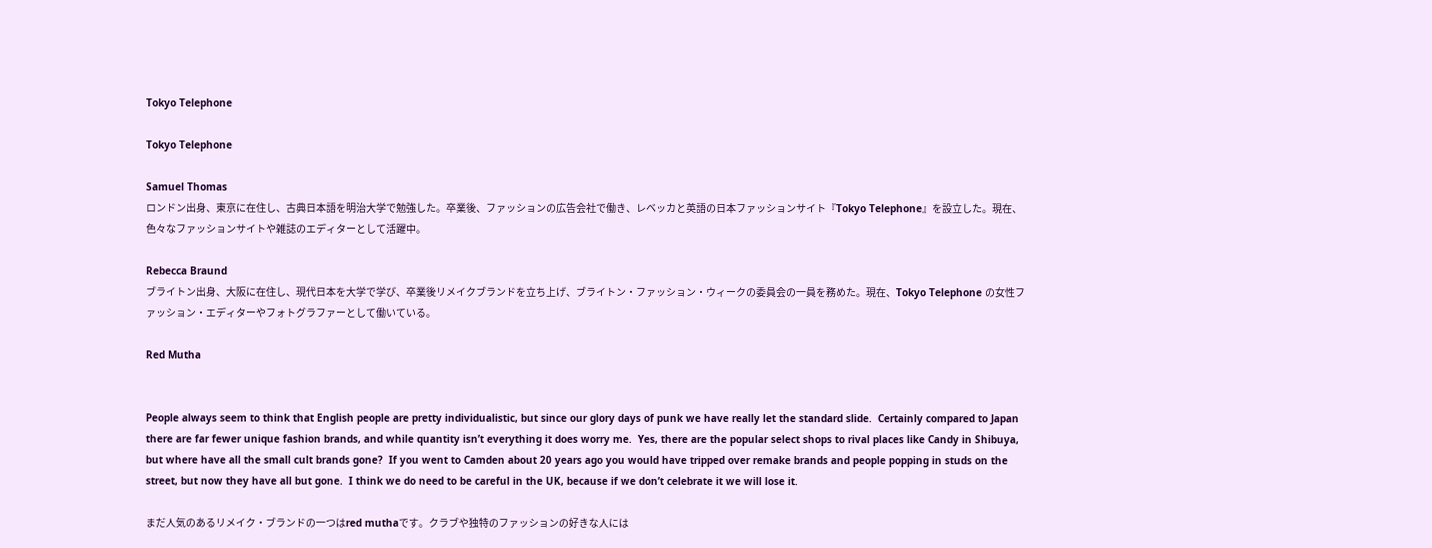Tokyo Telephone

Tokyo Telephone

Samuel Thomas
ロンドン出身、東京に在住し、古典日本語を明治大学で勉強した。卒業後、ファッションの広告会社で働き、レベッカと英語の日本ファッションサイト『Tokyo Telephone』を設立した。現在、色々なファッションサイトや雑誌のエディターとして活躍中。

Rebecca Braund
ブライトン出身、大阪に在住し、現代日本を大学で学び、卒業後リメイクブランドを立ち上げ、ブライトン・ファッション・ウィークの委員会の一員を務めた。現在、Tokyo Telephone の女性ファッション・エディターやフォトグラファーとして働いている。

Red Mutha


People always seem to think that English people are pretty individualistic, but since our glory days of punk we have really let the standard slide.  Certainly compared to Japan there are far fewer unique fashion brands, and while quantity isn’t everything it does worry me.  Yes, there are the popular select shops to rival places like Candy in Shibuya, but where have all the small cult brands gone?  If you went to Camden about 20 years ago you would have tripped over remake brands and people popping in studs on the street, but now they have all but gone.  I think we do need to be careful in the UK, because if we don’t celebrate it we will lose it.

まだ人気のあるリメイク・ブランドの一つはred muthaです。クラブや独特のファッションの好きな人には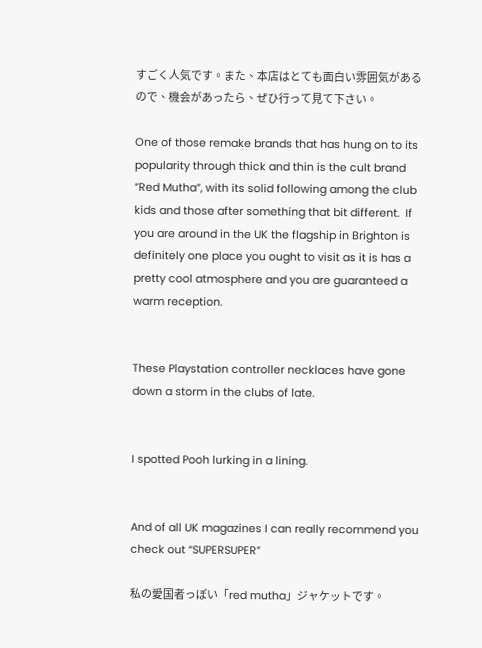すごく人気です。また、本店はとても面白い雰囲気があるので、機会があったら、ぜひ行って見て下さい。

One of those remake brands that has hung on to its popularity through thick and thin is the cult brand “Red Mutha”, with its solid following among the club kids and those after something that bit different.  If you are around in the UK the flagship in Brighton is definitely one place you ought to visit as it is has a pretty cool atmosphere and you are guaranteed a warm reception.


These Playstation controller necklaces have gone down a storm in the clubs of late.


I spotted Pooh lurking in a lining.


And of all UK magazines I can really recommend you check out “SUPERSUPER”

私の愛国者っぽい「red mutha」ジャケットです。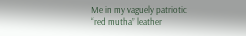Me in my vaguely patriotic “red mutha” leather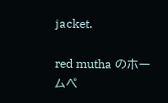jacket.

red mutha のホームぺ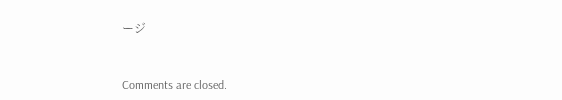ージ


Comments are closed.